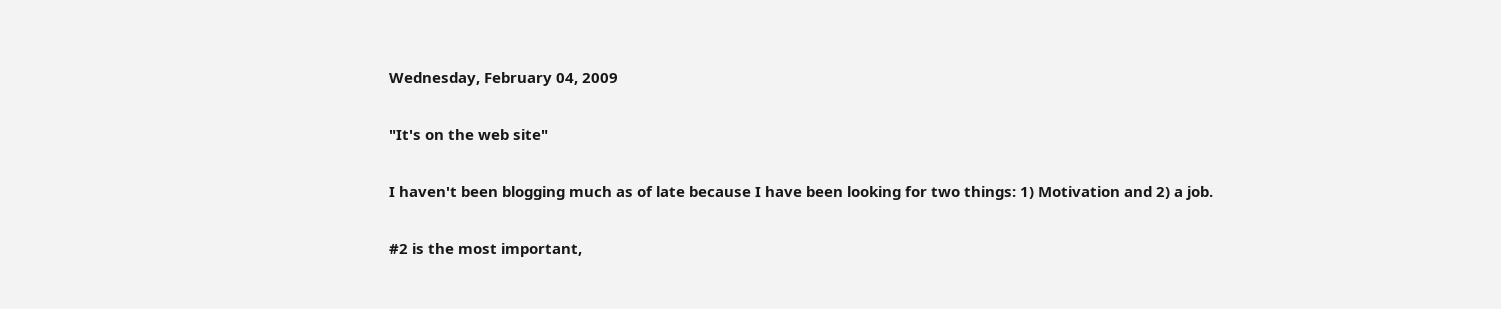Wednesday, February 04, 2009

"It's on the web site"

I haven't been blogging much as of late because I have been looking for two things: 1) Motivation and 2) a job.

#2 is the most important,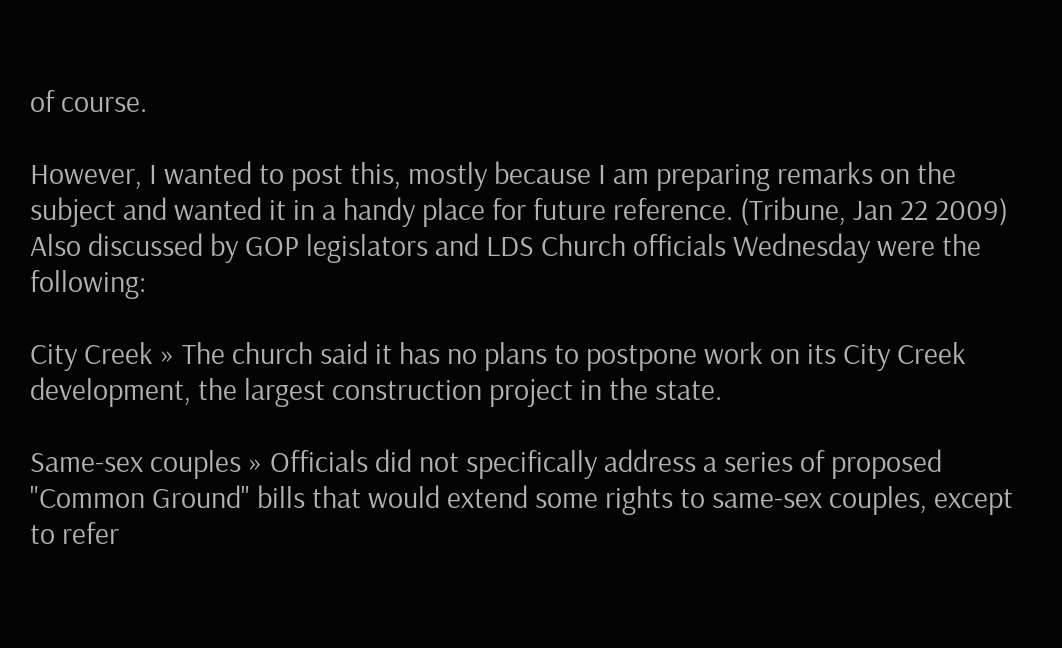of course.

However, I wanted to post this, mostly because I am preparing remarks on the subject and wanted it in a handy place for future reference. (Tribune, Jan 22 2009)
Also discussed by GOP legislators and LDS Church officials Wednesday were the following:

City Creek » The church said it has no plans to postpone work on its City Creek development, the largest construction project in the state.

Same-sex couples » Officials did not specifically address a series of proposed "Common Ground" bills that would extend some rights to same-sex couples, except to refer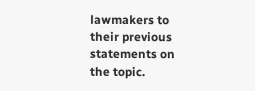lawmakers to their previous statements on the topic.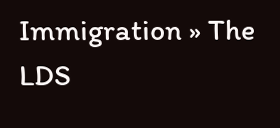Immigration » The LDS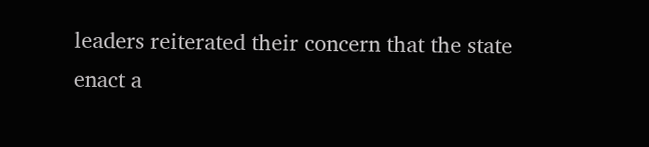leaders reiterated their concern that the state enact a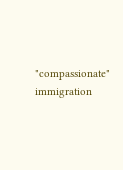"compassionate" immigration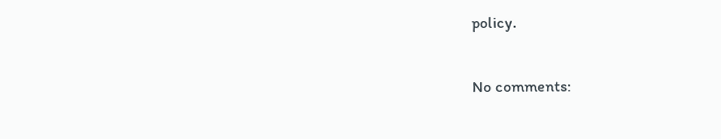policy.

No comments: